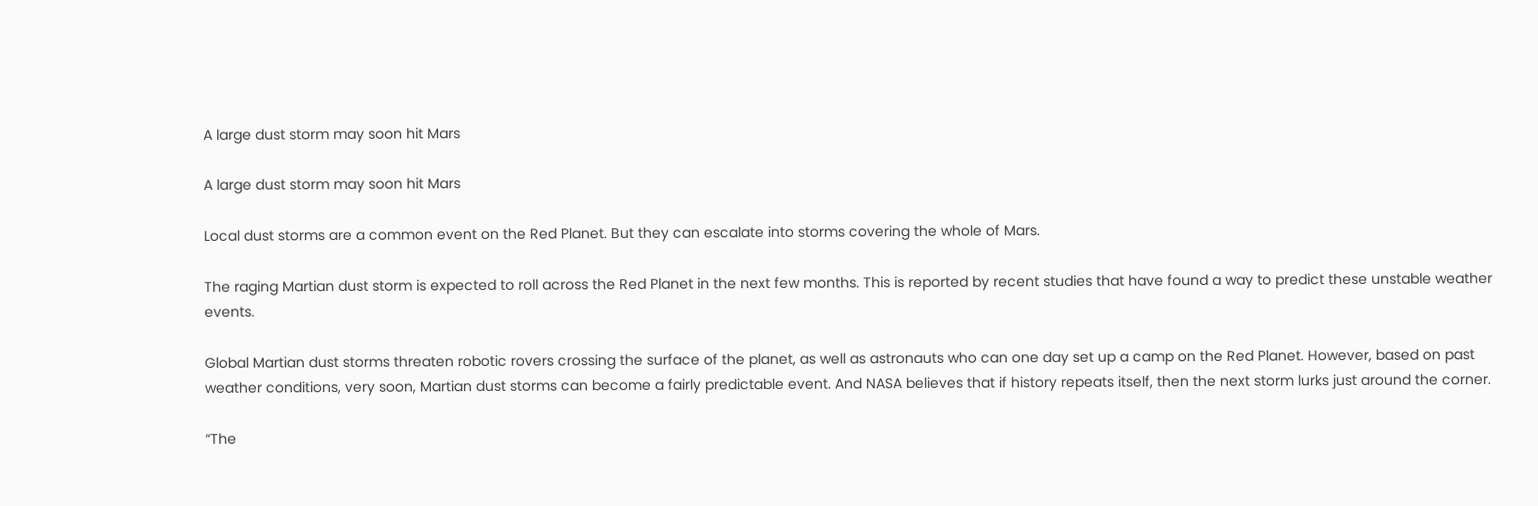A large dust storm may soon hit Mars

A large dust storm may soon hit Mars

Local dust storms are a common event on the Red Planet. But they can escalate into storms covering the whole of Mars.

The raging Martian dust storm is expected to roll across the Red Planet in the next few months. This is reported by recent studies that have found a way to predict these unstable weather events.

Global Martian dust storms threaten robotic rovers crossing the surface of the planet, as well as astronauts who can one day set up a camp on the Red Planet. However, based on past weather conditions, very soon, Martian dust storms can become a fairly predictable event. And NASA believes that if history repeats itself, then the next storm lurks just around the corner.

“The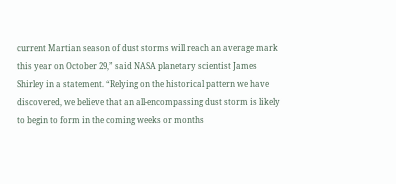current Martian season of dust storms will reach an average mark this year on October 29,” said NASA planetary scientist James Shirley in a statement. “Relying on the historical pattern we have discovered, we believe that an all-encompassing dust storm is likely to begin to form in the coming weeks or months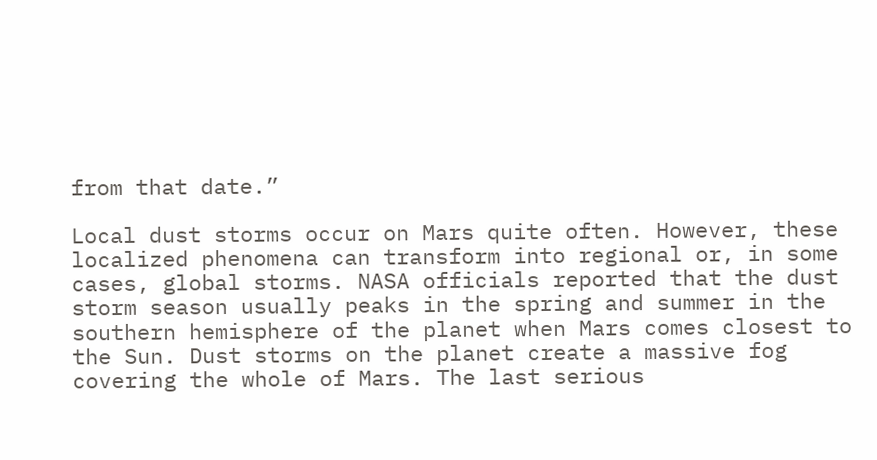from that date.”

Local dust storms occur on Mars quite often. However, these localized phenomena can transform into regional or, in some cases, global storms. NASA officials reported that the dust storm season usually peaks in the spring and summer in the southern hemisphere of the planet when Mars comes closest to the Sun. Dust storms on the planet create a massive fog covering the whole of Mars. The last serious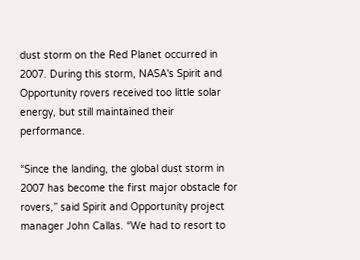dust storm on the Red Planet occurred in 2007. During this storm, NASA's Spirit and Opportunity rovers received too little solar energy, but still maintained their performance.

“Since the landing, the global dust storm in 2007 has become the first major obstacle for rovers,” said Spirit and Opportunity project manager John Callas. “We had to resort to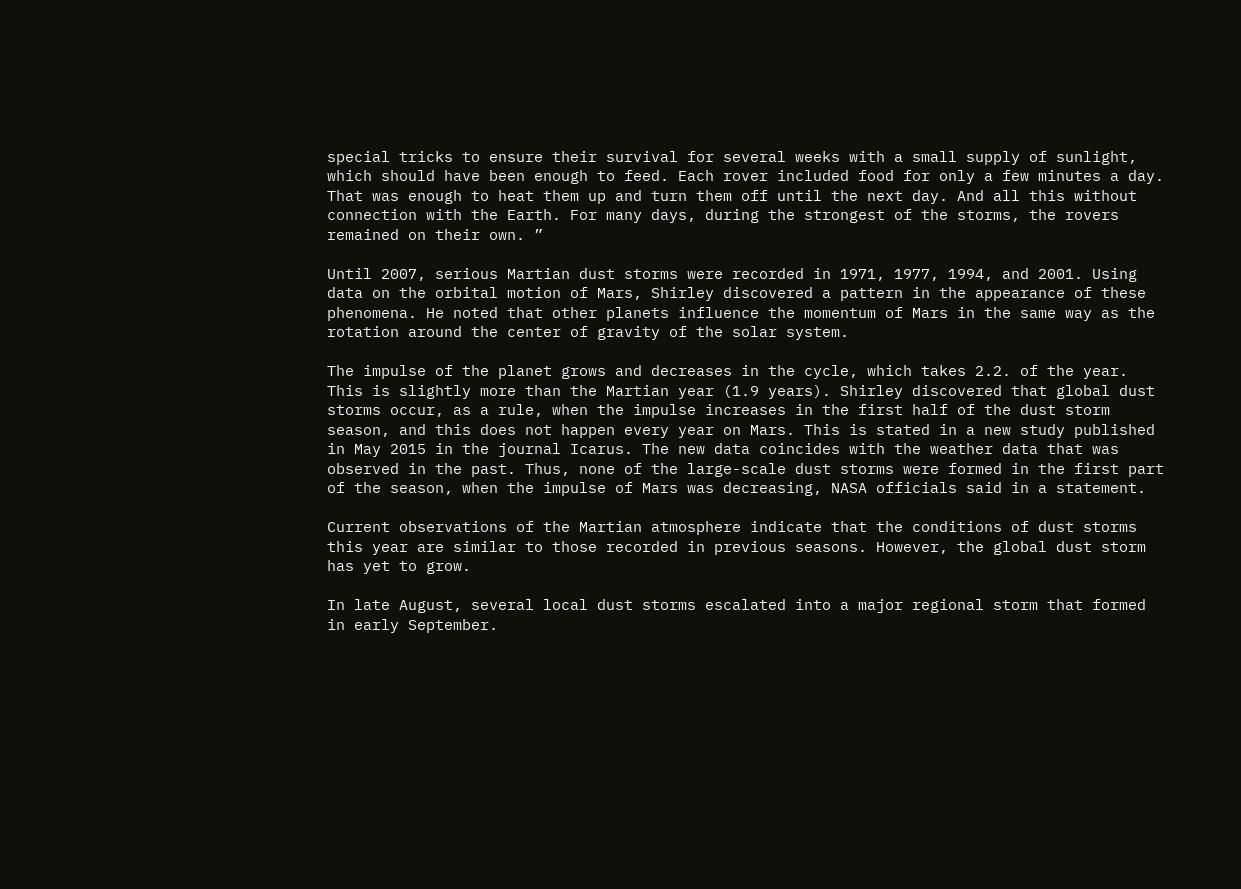special tricks to ensure their survival for several weeks with a small supply of sunlight, which should have been enough to feed. Each rover included food for only a few minutes a day. That was enough to heat them up and turn them off until the next day. And all this without connection with the Earth. For many days, during the strongest of the storms, the rovers remained on their own. ”

Until 2007, serious Martian dust storms were recorded in 1971, 1977, 1994, and 2001. Using data on the orbital motion of Mars, Shirley discovered a pattern in the appearance of these phenomena. He noted that other planets influence the momentum of Mars in the same way as the rotation around the center of gravity of the solar system.

The impulse of the planet grows and decreases in the cycle, which takes 2.2. of the year. This is slightly more than the Martian year (1.9 years). Shirley discovered that global dust storms occur, as a rule, when the impulse increases in the first half of the dust storm season, and this does not happen every year on Mars. This is stated in a new study published in May 2015 in the journal Icarus. The new data coincides with the weather data that was observed in the past. Thus, none of the large-scale dust storms were formed in the first part of the season, when the impulse of Mars was decreasing, NASA officials said in a statement.

Current observations of the Martian atmosphere indicate that the conditions of dust storms this year are similar to those recorded in previous seasons. However, the global dust storm has yet to grow.

In late August, several local dust storms escalated into a major regional storm that formed in early September.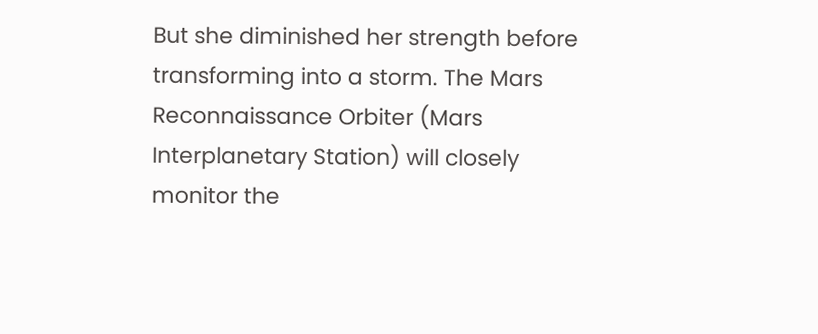But she diminished her strength before transforming into a storm. The Mars Reconnaissance Orbiter (Mars Interplanetary Station) will closely monitor the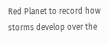Red Planet to record how storms develop over the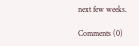next few weeks.

Comments (0)